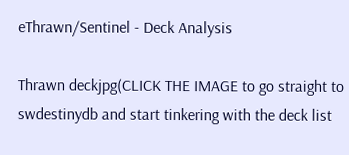eThrawn/Sentinel - Deck Analysis

Thrawn deckjpg(CLICK THE IMAGE to go straight to swdestinydb and start tinkering with the deck list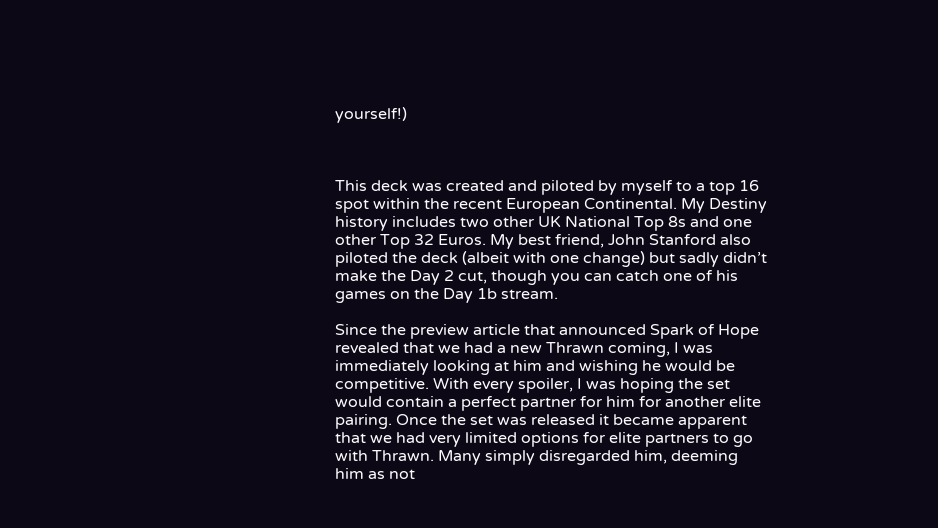yourself!)



This deck was created and piloted by myself to a top 16 spot within the recent European Continental. My Destiny history includes two other UK National Top 8s and one other Top 32 Euros. My best friend, John Stanford also piloted the deck (albeit with one change) but sadly didn’t make the Day 2 cut, though you can catch one of his games on the Day 1b stream.

Since the preview article that announced Spark of Hope revealed that we had a new Thrawn coming, I was immediately looking at him and wishing he would be competitive. With every spoiler, I was hoping the set would contain a perfect partner for him for another elite pairing. Once the set was released it became apparent that we had very limited options for elite partners to go with Thrawn. Many simply disregarded him, deeming him as not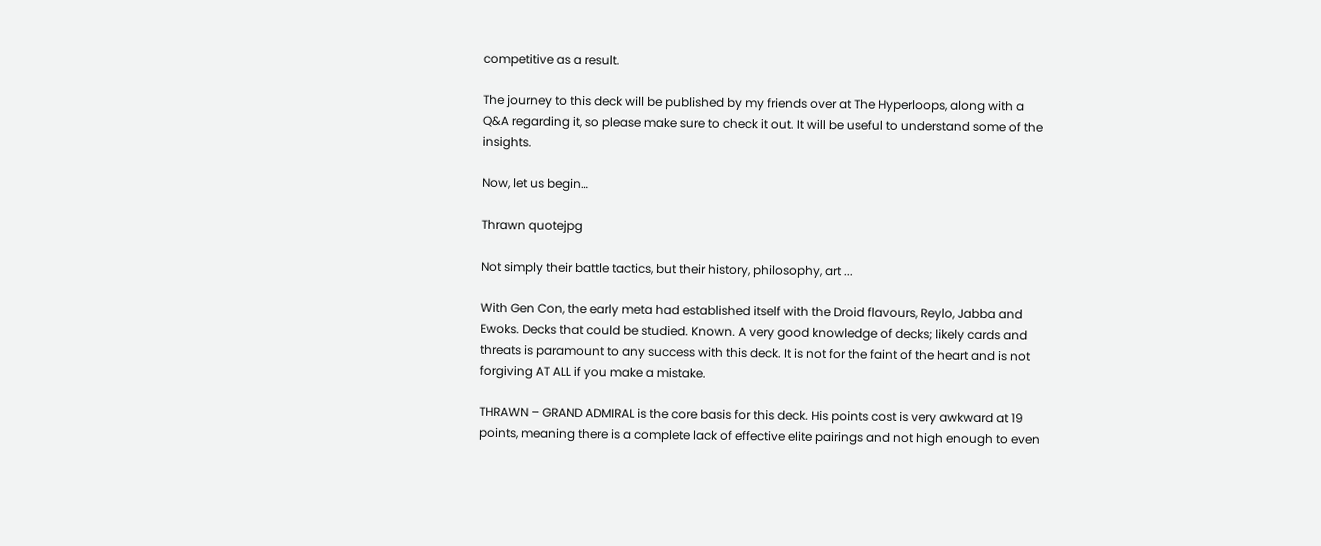competitive as a result.

The journey to this deck will be published by my friends over at The Hyperloops, along with a Q&A regarding it, so please make sure to check it out. It will be useful to understand some of the insights.

Now, let us begin…

Thrawn quotejpg

Not simply their battle tactics, but their history, philosophy, art ...

With Gen Con, the early meta had established itself with the Droid flavours, Reylo, Jabba and Ewoks. Decks that could be studied. Known. A very good knowledge of decks; likely cards and threats is paramount to any success with this deck. It is not for the faint of the heart and is not forgiving AT ALL if you make a mistake.

THRAWN – GRAND ADMIRAL is the core basis for this deck. His points cost is very awkward at 19 points, meaning there is a complete lack of effective elite pairings and not high enough to even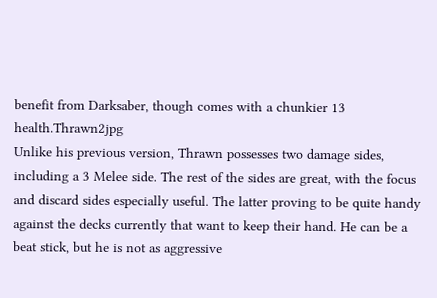benefit from Darksaber, though comes with a chunkier 13 health.Thrawn2jpg
Unlike his previous version, Thrawn possesses two damage sides, including a 3 Melee side. The rest of the sides are great, with the focus and discard sides especially useful. The latter proving to be quite handy against the decks currently that want to keep their hand. He can be a beat stick, but he is not as aggressive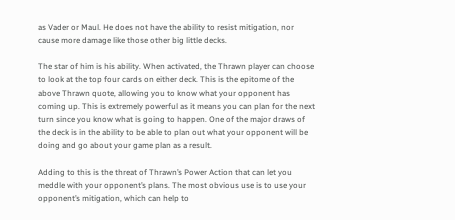as Vader or Maul. He does not have the ability to resist mitigation, nor cause more damage like those other big little decks.

The star of him is his ability. When activated, the Thrawn player can choose to look at the top four cards on either deck. This is the epitome of the above Thrawn quote, allowing you to know what your opponent has coming up. This is extremely powerful as it means you can plan for the next turn since you know what is going to happen. One of the major draws of the deck is in the ability to be able to plan out what your opponent will be doing and go about your game plan as a result.

Adding to this is the threat of Thrawn’s Power Action that can let you meddle with your opponent’s plans. The most obvious use is to use your opponent’s mitigation, which can help to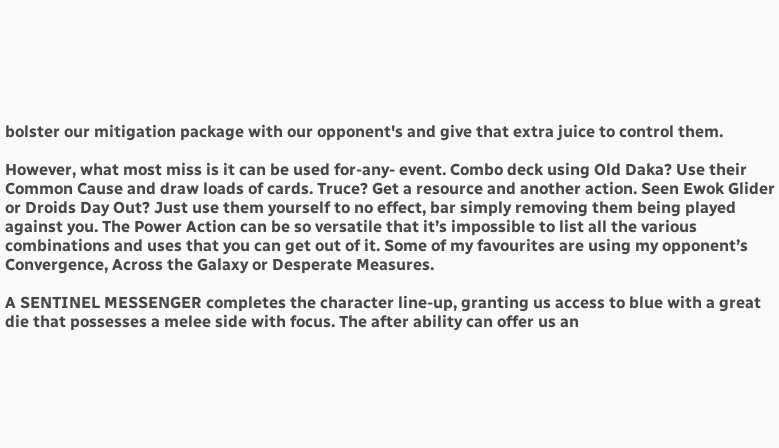bolster our mitigation package with our opponent's and give that extra juice to control them.

However, what most miss is it can be used for-any- event. Combo deck using Old Daka? Use their Common Cause and draw loads of cards. Truce? Get a resource and another action. Seen Ewok Glider or Droids Day Out? Just use them yourself to no effect, bar simply removing them being played against you. The Power Action can be so versatile that it’s impossible to list all the various combinations and uses that you can get out of it. Some of my favourites are using my opponent’s Convergence, Across the Galaxy or Desperate Measures.

A SENTINEL MESSENGER completes the character line-up, granting us access to blue with a great die that possesses a melee side with focus. The after ability can offer us an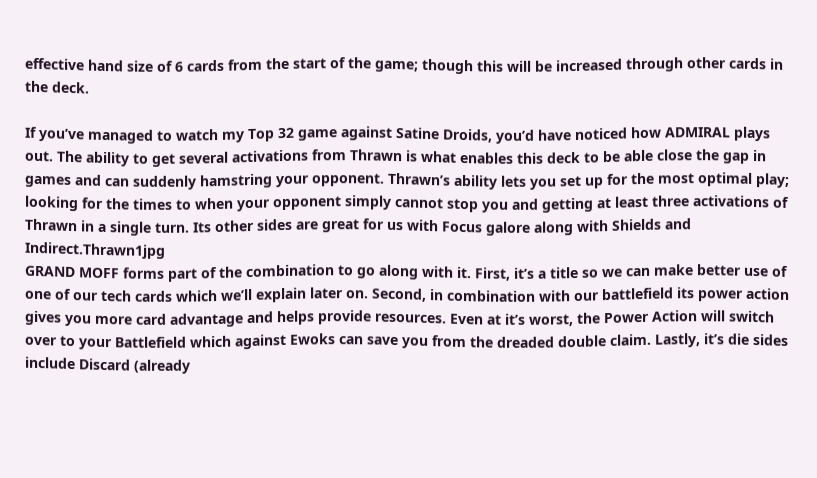effective hand size of 6 cards from the start of the game; though this will be increased through other cards in the deck.

If you’ve managed to watch my Top 32 game against Satine Droids, you’d have noticed how ADMIRAL plays out. The ability to get several activations from Thrawn is what enables this deck to be able close the gap in games and can suddenly hamstring your opponent. Thrawn’s ability lets you set up for the most optimal play; looking for the times to when your opponent simply cannot stop you and getting at least three activations of Thrawn in a single turn. Its other sides are great for us with Focus galore along with Shields and Indirect.Thrawn1jpg
GRAND MOFF forms part of the combination to go along with it. First, it’s a title so we can make better use of one of our tech cards which we’ll explain later on. Second, in combination with our battlefield its power action gives you more card advantage and helps provide resources. Even at it’s worst, the Power Action will switch over to your Battlefield which against Ewoks can save you from the dreaded double claim. Lastly, it’s die sides include Discard (already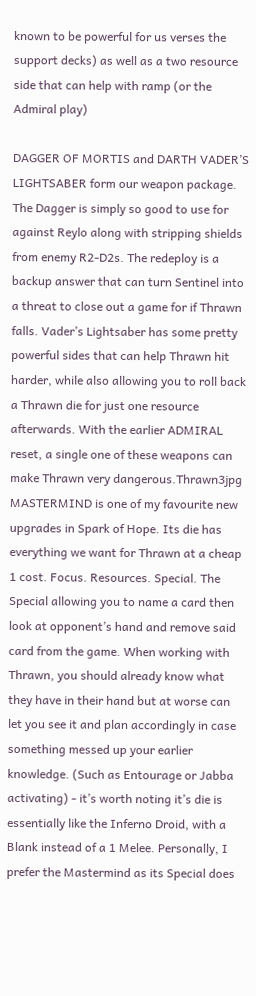known to be powerful for us verses the support decks) as well as a two resource side that can help with ramp (or the Admiral play)

DAGGER OF MORTIS and DARTH VADER’S LIGHTSABER form our weapon package. The Dagger is simply so good to use for against Reylo along with stripping shields from enemy R2-D2s. The redeploy is a backup answer that can turn Sentinel into a threat to close out a game for if Thrawn falls. Vader’s Lightsaber has some pretty powerful sides that can help Thrawn hit harder, while also allowing you to roll back a Thrawn die for just one resource afterwards. With the earlier ADMIRAL reset, a single one of these weapons can make Thrawn very dangerous.Thrawn3jpg
MASTERMIND is one of my favourite new upgrades in Spark of Hope. Its die has everything we want for Thrawn at a cheap 1 cost. Focus. Resources. Special. The Special allowing you to name a card then look at opponent’s hand and remove said card from the game. When working with Thrawn, you should already know what they have in their hand but at worse can let you see it and plan accordingly in case something messed up your earlier knowledge. (Such as Entourage or Jabba activating) - it’s worth noting it’s die is essentially like the Inferno Droid, with a Blank instead of a 1 Melee. Personally, I prefer the Mastermind as its Special does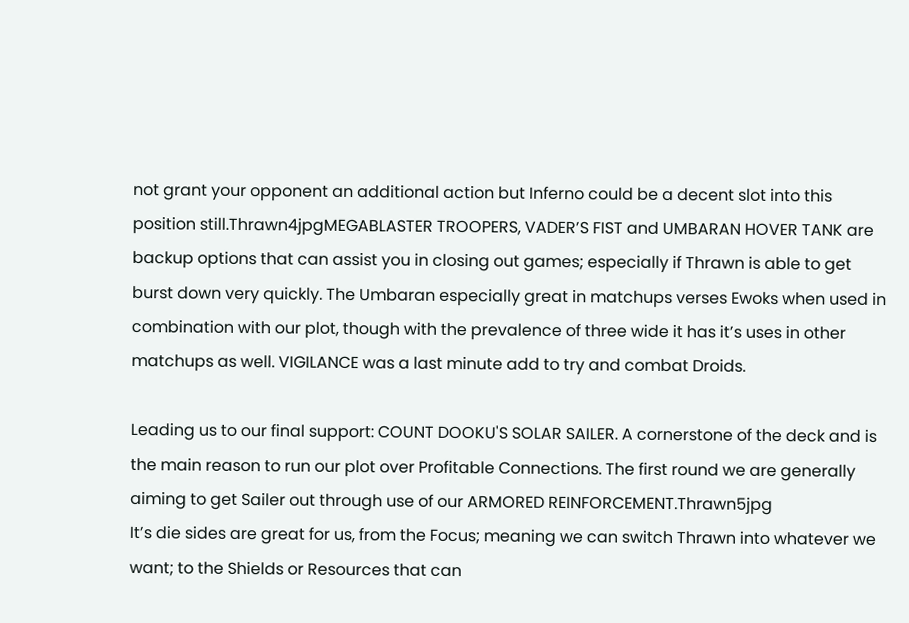not grant your opponent an additional action but Inferno could be a decent slot into this position still.Thrawn4jpgMEGABLASTER TROOPERS, VADER’S FIST and UMBARAN HOVER TANK are backup options that can assist you in closing out games; especially if Thrawn is able to get burst down very quickly. The Umbaran especially great in matchups verses Ewoks when used in combination with our plot, though with the prevalence of three wide it has it’s uses in other matchups as well. VIGILANCE was a last minute add to try and combat Droids.

Leading us to our final support: COUNT DOOKU'S SOLAR SAILER. A cornerstone of the deck and is the main reason to run our plot over Profitable Connections. The first round we are generally aiming to get Sailer out through use of our ARMORED REINFORCEMENT.Thrawn5jpg
It’s die sides are great for us, from the Focus; meaning we can switch Thrawn into whatever we want; to the Shields or Resources that can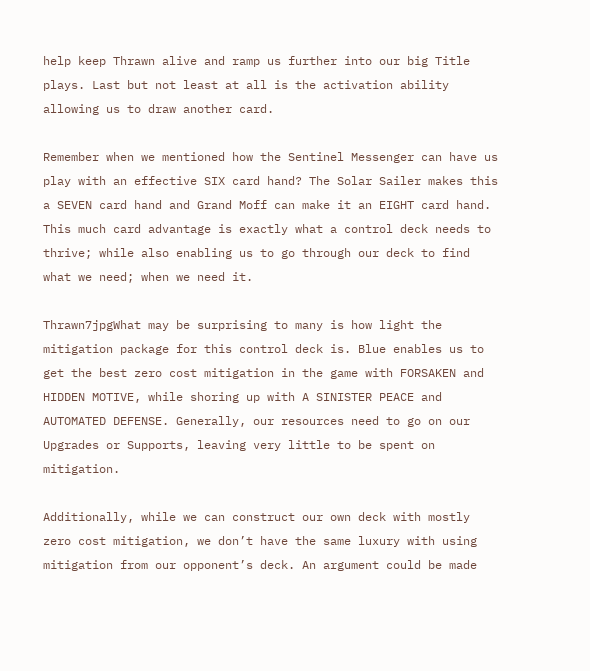help keep Thrawn alive and ramp us further into our big Title plays. Last but not least at all is the activation ability allowing us to draw another card.

Remember when we mentioned how the Sentinel Messenger can have us play with an effective SIX card hand? The Solar Sailer makes this a SEVEN card hand and Grand Moff can make it an EIGHT card hand. This much card advantage is exactly what a control deck needs to thrive; while also enabling us to go through our deck to find what we need; when we need it.

Thrawn7jpgWhat may be surprising to many is how light the mitigation package for this control deck is. Blue enables us to get the best zero cost mitigation in the game with FORSAKEN and HIDDEN MOTIVE, while shoring up with A SINISTER PEACE and AUTOMATED DEFENSE. Generally, our resources need to go on our Upgrades or Supports, leaving very little to be spent on mitigation.

Additionally, while we can construct our own deck with mostly zero cost mitigation, we don’t have the same luxury with using mitigation from our opponent’s deck. An argument could be made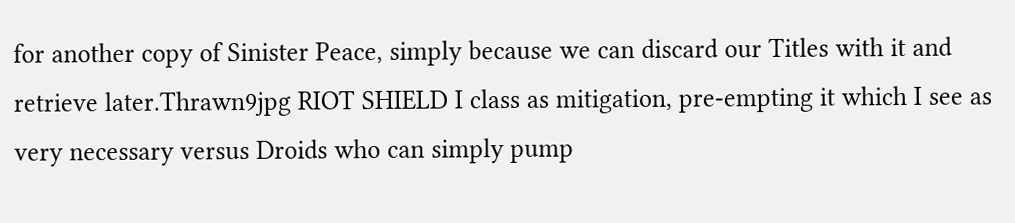for another copy of Sinister Peace, simply because we can discard our Titles with it and retrieve later.Thrawn9jpg RIOT SHIELD I class as mitigation, pre-empting it which I see as very necessary versus Droids who can simply pump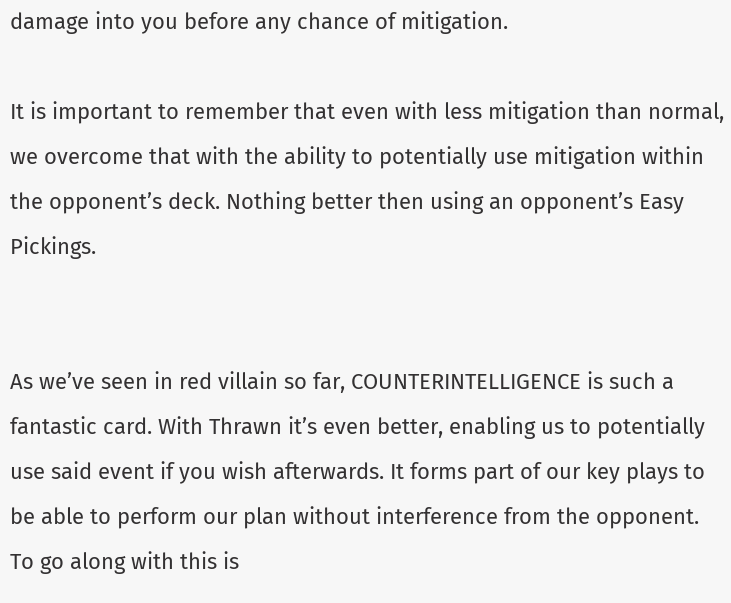damage into you before any chance of mitigation.

It is important to remember that even with less mitigation than normal, we overcome that with the ability to potentially use mitigation within the opponent’s deck. Nothing better then using an opponent’s Easy Pickings.


As we’ve seen in red villain so far, COUNTERINTELLIGENCE is such a fantastic card. With Thrawn it’s even better, enabling us to potentially use said event if you wish afterwards. It forms part of our key plays to be able to perform our plan without interference from the opponent. To go along with this is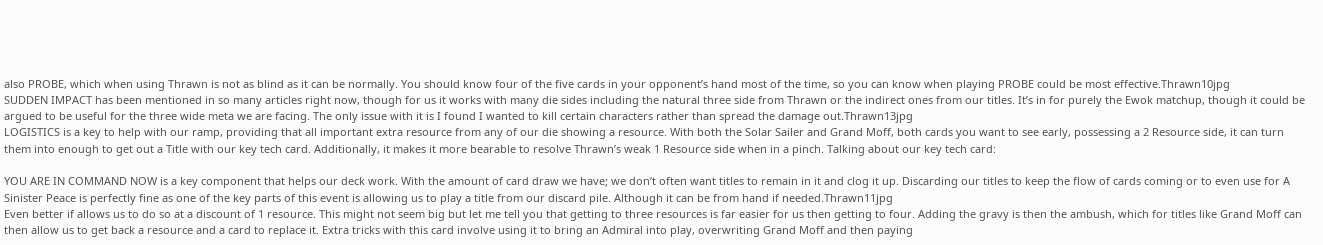also PROBE, which when using Thrawn is not as blind as it can be normally. You should know four of the five cards in your opponent’s hand most of the time, so you can know when playing PROBE could be most effective.Thrawn10jpg
SUDDEN IMPACT has been mentioned in so many articles right now, though for us it works with many die sides including the natural three side from Thrawn or the indirect ones from our titles. It’s in for purely the Ewok matchup, though it could be argued to be useful for the three wide meta we are facing. The only issue with it is I found I wanted to kill certain characters rather than spread the damage out.Thrawn13jpg
LOGISTICS is a key to help with our ramp, providing that all important extra resource from any of our die showing a resource. With both the Solar Sailer and Grand Moff, both cards you want to see early, possessing a 2 Resource side, it can turn them into enough to get out a Title with our key tech card. Additionally, it makes it more bearable to resolve Thrawn’s weak 1 Resource side when in a pinch. Talking about our key tech card:

YOU ARE IN COMMAND NOW is a key component that helps our deck work. With the amount of card draw we have; we don’t often want titles to remain in it and clog it up. Discarding our titles to keep the flow of cards coming or to even use for A Sinister Peace is perfectly fine as one of the key parts of this event is allowing us to play a title from our discard pile. Although it can be from hand if needed.Thrawn11jpg
Even better if allows us to do so at a discount of 1 resource. This might not seem big but let me tell you that getting to three resources is far easier for us then getting to four. Adding the gravy is then the ambush, which for titles like Grand Moff can then allow us to get back a resource and a card to replace it. Extra tricks with this card involve using it to bring an Admiral into play, overwriting Grand Moff and then paying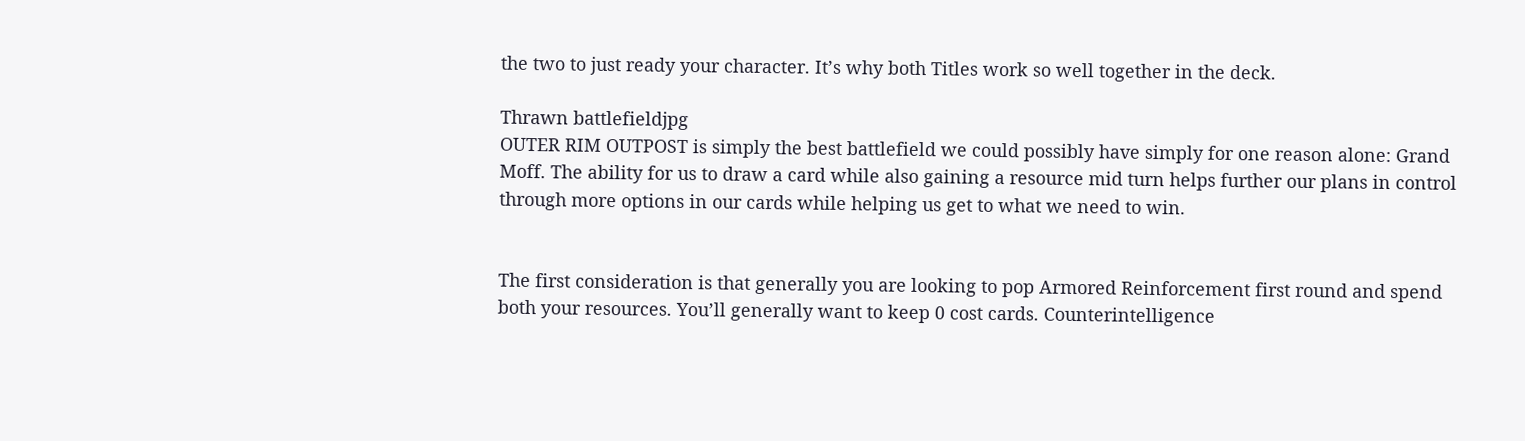the two to just ready your character. It’s why both Titles work so well together in the deck.

Thrawn battlefieldjpg
OUTER RIM OUTPOST is simply the best battlefield we could possibly have simply for one reason alone: Grand Moff. The ability for us to draw a card while also gaining a resource mid turn helps further our plans in control through more options in our cards while helping us get to what we need to win.


The first consideration is that generally you are looking to pop Armored Reinforcement first round and spend both your resources. You’ll generally want to keep 0 cost cards. Counterintelligence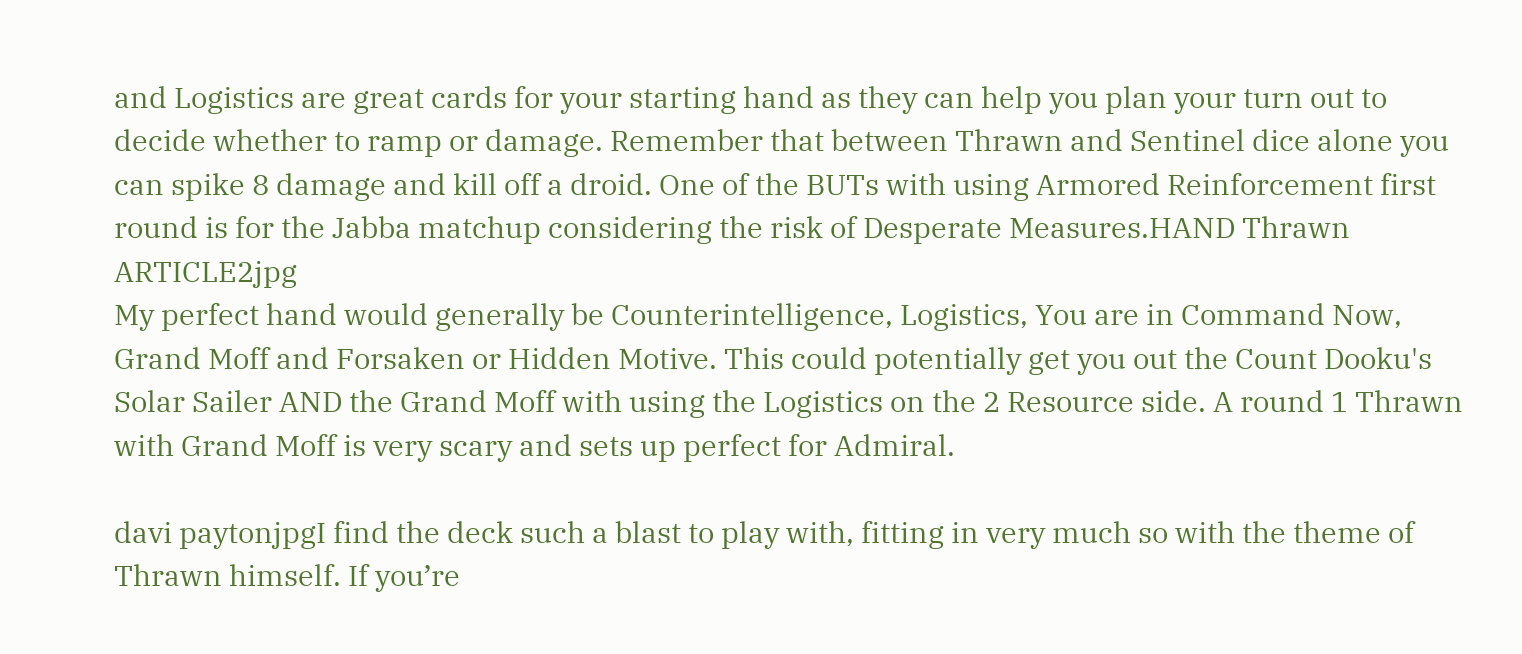and Logistics are great cards for your starting hand as they can help you plan your turn out to decide whether to ramp or damage. Remember that between Thrawn and Sentinel dice alone you can spike 8 damage and kill off a droid. One of the BUTs with using Armored Reinforcement first round is for the Jabba matchup considering the risk of Desperate Measures.HAND Thrawn ARTICLE2jpg
My perfect hand would generally be Counterintelligence, Logistics, You are in Command Now, Grand Moff and Forsaken or Hidden Motive. This could potentially get you out the Count Dooku's Solar Sailer AND the Grand Moff with using the Logistics on the 2 Resource side. A round 1 Thrawn with Grand Moff is very scary and sets up perfect for Admiral.

davi paytonjpgI find the deck such a blast to play with, fitting in very much so with the theme of Thrawn himself. If you’re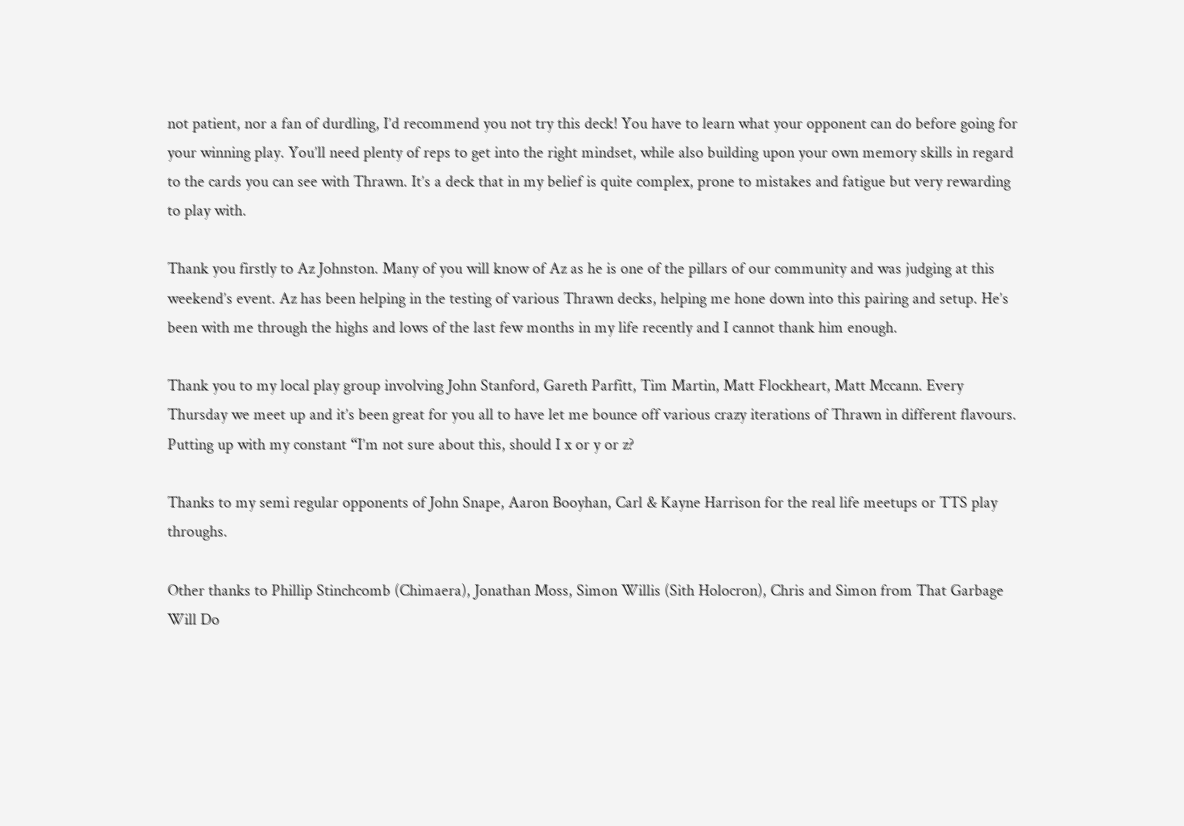not patient, nor a fan of durdling, I’d recommend you not try this deck! You have to learn what your opponent can do before going for your winning play. You’ll need plenty of reps to get into the right mindset, while also building upon your own memory skills in regard to the cards you can see with Thrawn. It’s a deck that in my belief is quite complex, prone to mistakes and fatigue but very rewarding to play with.

Thank you firstly to Az Johnston. Many of you will know of Az as he is one of the pillars of our community and was judging at this weekend’s event. Az has been helping in the testing of various Thrawn decks, helping me hone down into this pairing and setup. He’s been with me through the highs and lows of the last few months in my life recently and I cannot thank him enough.

Thank you to my local play group involving John Stanford, Gareth Parfitt, Tim Martin, Matt Flockheart, Matt Mccann. Every Thursday we meet up and it’s been great for you all to have let me bounce off various crazy iterations of Thrawn in different flavours. Putting up with my constant “I’m not sure about this, should I x or y or z?

Thanks to my semi regular opponents of John Snape, Aaron Booyhan, Carl & Kayne Harrison for the real life meetups or TTS play throughs.

Other thanks to Phillip Stinchcomb (Chimaera), Jonathan Moss, Simon Willis (Sith Holocron), Chris and Simon from That Garbage Will Do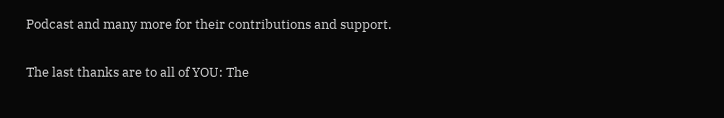Podcast and many more for their contributions and support.

The last thanks are to all of YOU: The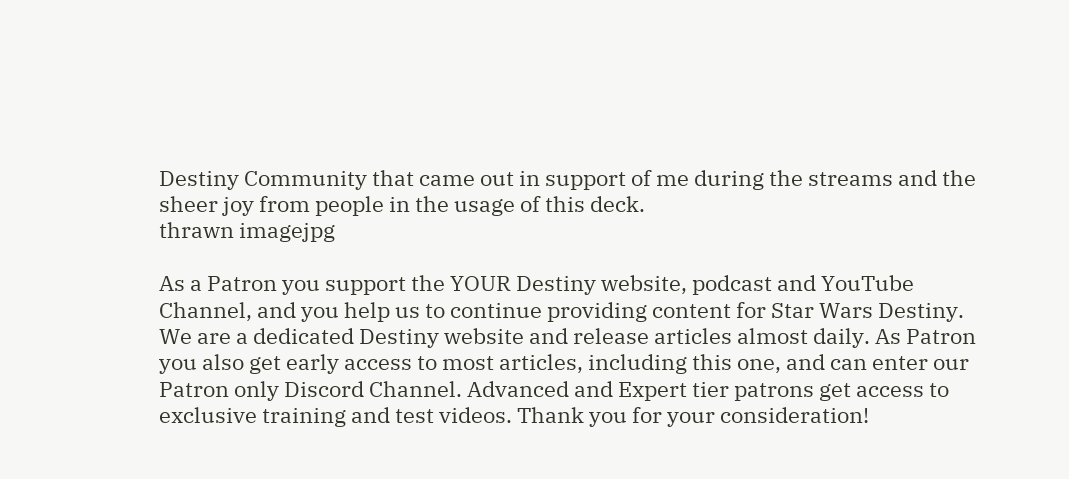Destiny Community that came out in support of me during the streams and the sheer joy from people in the usage of this deck.
thrawn imagejpg

As a Patron you support the YOUR Destiny website, podcast and YouTube Channel, and you help us to continue providing content for Star Wars Destiny. We are a dedicated Destiny website and release articles almost daily. As Patron you also get early access to most articles, including this one, and can enter our Patron only Discord Channel. Advanced and Expert tier patrons get access to exclusive training and test videos. Thank you for your consideration!